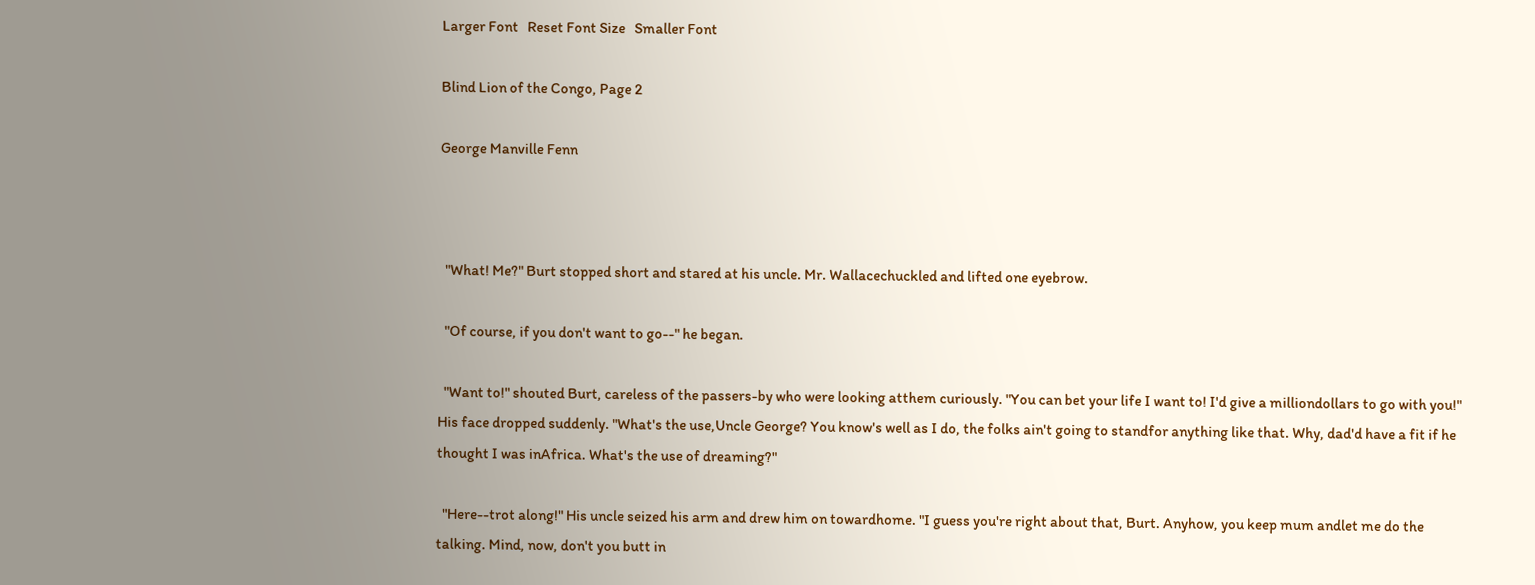Larger Font   Reset Font Size   Smaller Font

Blind Lion of the Congo, Page 2

George Manville Fenn



  "What! Me?" Burt stopped short and stared at his uncle. Mr. Wallacechuckled and lifted one eyebrow.

  "Of course, if you don't want to go--" he began.

  "Want to!" shouted Burt, careless of the passers-by who were looking atthem curiously. "You can bet your life I want to! I'd give a milliondollars to go with you!" His face dropped suddenly. "What's the use,Uncle George? You know's well as I do, the folks ain't going to standfor anything like that. Why, dad'd have a fit if he thought I was inAfrica. What's the use of dreaming?"

  "Here--trot along!" His uncle seized his arm and drew him on towardhome. "I guess you're right about that, Burt. Anyhow, you keep mum andlet me do the talking. Mind, now, don't you butt in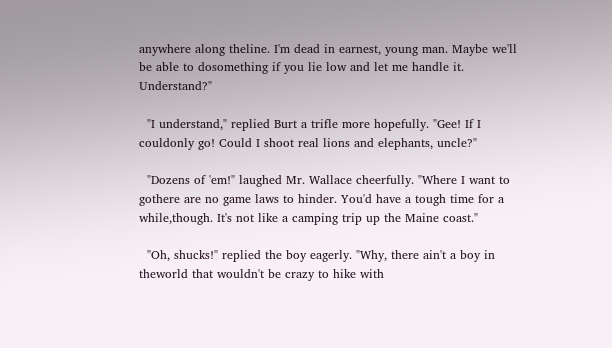anywhere along theline. I'm dead in earnest, young man. Maybe we'll be able to dosomething if you lie low and let me handle it. Understand?"

  "I understand," replied Burt a trifle more hopefully. "Gee! If I couldonly go! Could I shoot real lions and elephants, uncle?"

  "Dozens of 'em!" laughed Mr. Wallace cheerfully. "Where I want to gothere are no game laws to hinder. You'd have a tough time for a while,though. It's not like a camping trip up the Maine coast."

  "Oh, shucks!" replied the boy eagerly. "Why, there ain't a boy in theworld that wouldn't be crazy to hike with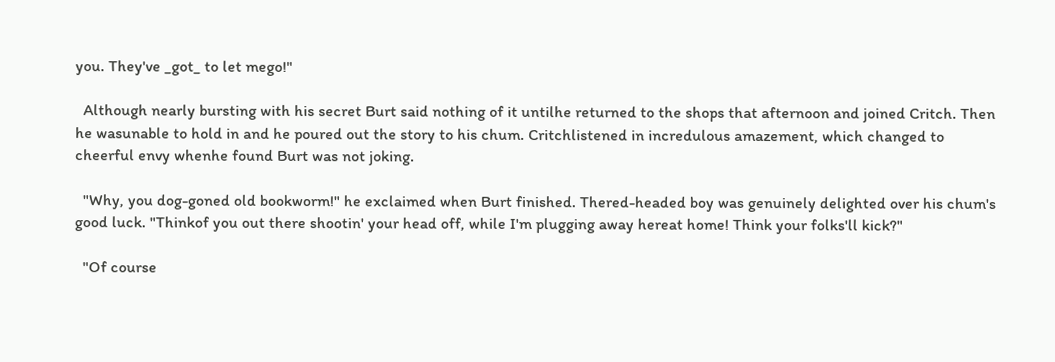you. They've _got_ to let mego!"

  Although nearly bursting with his secret Burt said nothing of it untilhe returned to the shops that afternoon and joined Critch. Then he wasunable to hold in and he poured out the story to his chum. Critchlistened in incredulous amazement, which changed to cheerful envy whenhe found Burt was not joking.

  "Why, you dog-goned old bookworm!" he exclaimed when Burt finished. Thered-headed boy was genuinely delighted over his chum's good luck. "Thinkof you out there shootin' your head off, while I'm plugging away hereat home! Think your folks'll kick?"

  "Of course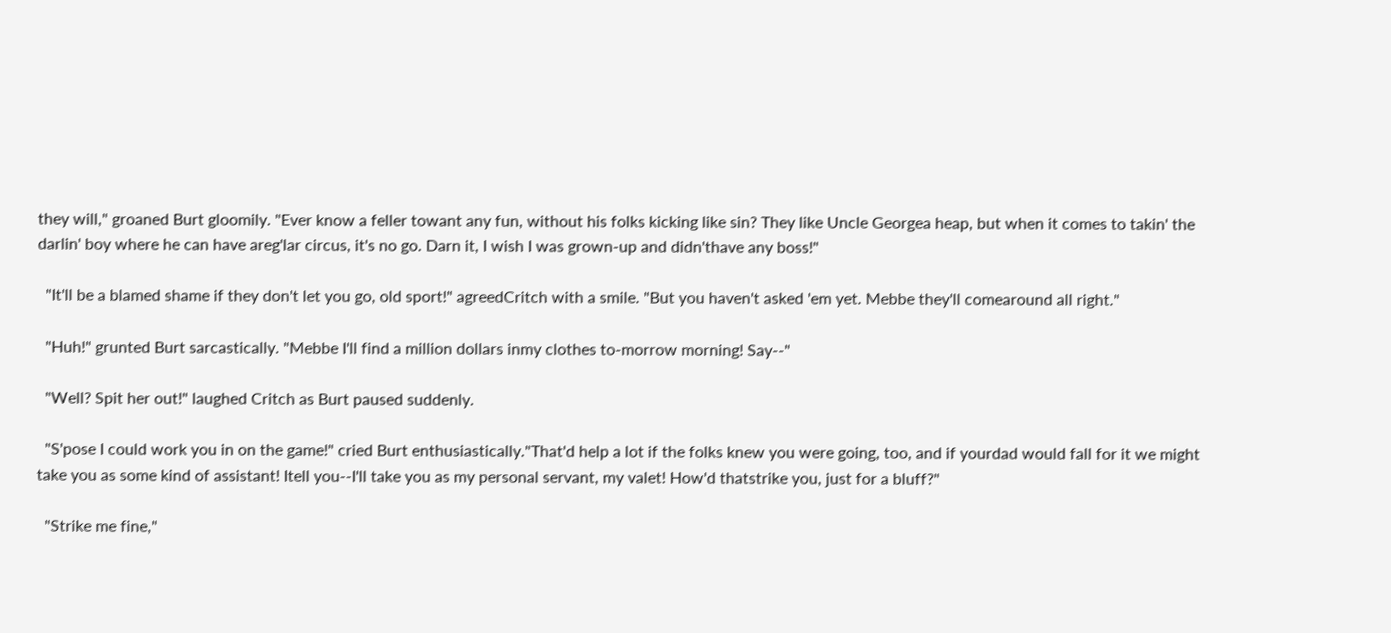they will," groaned Burt gloomily. "Ever know a feller towant any fun, without his folks kicking like sin? They like Uncle Georgea heap, but when it comes to takin' the darlin' boy where he can have areg'lar circus, it's no go. Darn it, I wish I was grown-up and didn'thave any boss!"

  "It'll be a blamed shame if they don't let you go, old sport!" agreedCritch with a smile. "But you haven't asked 'em yet. Mebbe they'll comearound all right."

  "Huh!" grunted Burt sarcastically. "Mebbe I'll find a million dollars inmy clothes to-morrow morning! Say--"

  "Well? Spit her out!" laughed Critch as Burt paused suddenly.

  "S'pose I could work you in on the game!" cried Burt enthusiastically."That'd help a lot if the folks knew you were going, too, and if yourdad would fall for it we might take you as some kind of assistant! Itell you--I'll take you as my personal servant, my valet! How'd thatstrike you, just for a bluff?"

  "Strike me fine,"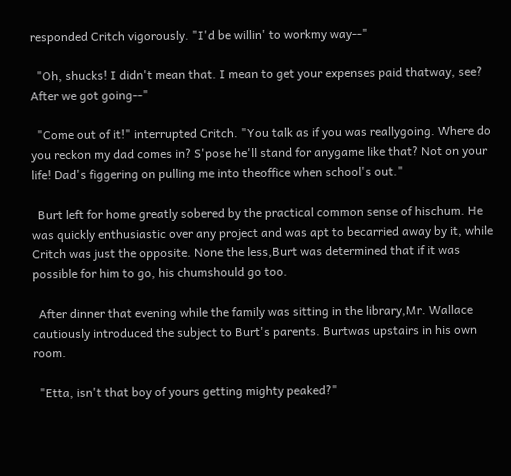responded Critch vigorously. "I'd be willin' to workmy way--"

  "Oh, shucks! I didn't mean that. I mean to get your expenses paid thatway, see? After we got going--"

  "Come out of it!" interrupted Critch. "You talk as if you was reallygoing. Where do you reckon my dad comes in? S'pose he'll stand for anygame like that? Not on your life! Dad's figgering on pulling me into theoffice when school's out."

  Burt left for home greatly sobered by the practical common sense of hischum. He was quickly enthusiastic over any project and was apt to becarried away by it, while Critch was just the opposite. None the less,Burt was determined that if it was possible for him to go, his chumshould go too.

  After dinner that evening while the family was sitting in the library,Mr. Wallace cautiously introduced the subject to Burt's parents. Burtwas upstairs in his own room.

  "Etta, isn't that boy of yours getting mighty peaked?"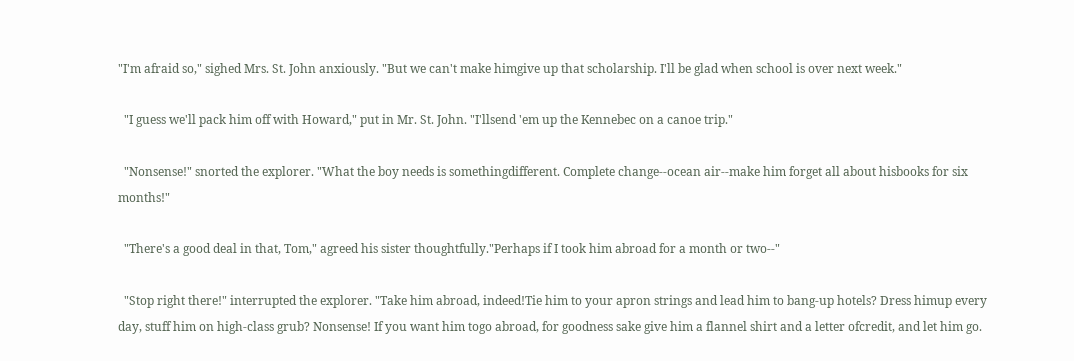"I'm afraid so," sighed Mrs. St. John anxiously. "But we can't make himgive up that scholarship. I'll be glad when school is over next week."

  "I guess we'll pack him off with Howard," put in Mr. St. John. "I'llsend 'em up the Kennebec on a canoe trip."

  "Nonsense!" snorted the explorer. "What the boy needs is somethingdifferent. Complete change--ocean air--make him forget all about hisbooks for six months!"

  "There's a good deal in that, Tom," agreed his sister thoughtfully."Perhaps if I took him abroad for a month or two--"

  "Stop right there!" interrupted the explorer. "Take him abroad, indeed!Tie him to your apron strings and lead him to bang-up hotels? Dress himup every day, stuff him on high-class grub? Nonsense! If you want him togo abroad, for goodness sake give him a flannel shirt and a letter ofcredit, and let him go.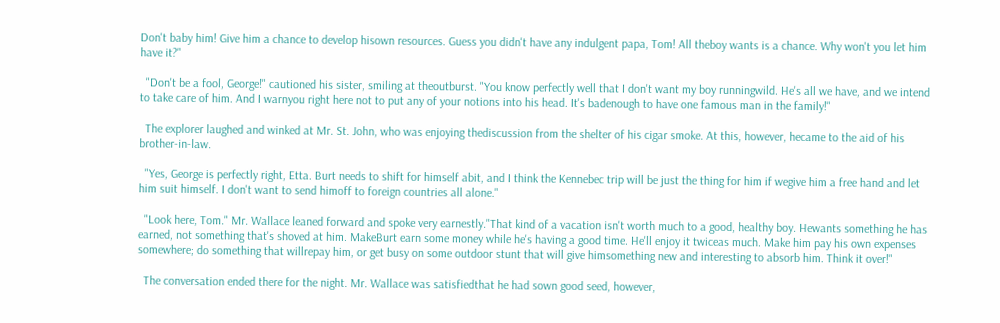Don't baby him! Give him a chance to develop hisown resources. Guess you didn't have any indulgent papa, Tom! All theboy wants is a chance. Why won't you let him have it?"

  "Don't be a fool, George!" cautioned his sister, smiling at theoutburst. "You know perfectly well that I don't want my boy runningwild. He's all we have, and we intend to take care of him. And I warnyou right here not to put any of your notions into his head. It's badenough to have one famous man in the family!"

  The explorer laughed and winked at Mr. St. John, who was enjoying thediscussion from the shelter of his cigar smoke. At this, however, hecame to the aid of his brother-in-law.

  "Yes, George is perfectly right, Etta. Burt needs to shift for himself abit, and I think the Kennebec trip will be just the thing for him if wegive him a free hand and let him suit himself. I don't want to send himoff to foreign countries all alone."

  "Look here, Tom." Mr. Wallace leaned forward and spoke very earnestly."That kind of a vacation isn't worth much to a good, healthy boy. Hewants something he has earned, not something that's shoved at him. MakeBurt earn some money while he's having a good time. He'll enjoy it twiceas much. Make him pay his own expenses somewhere; do something that willrepay him, or get busy on some outdoor stunt that will give himsomething new and interesting to absorb him. Think it over!"

  The conversation ended there for the night. Mr. Wallace was satisfiedthat he had sown good seed, however,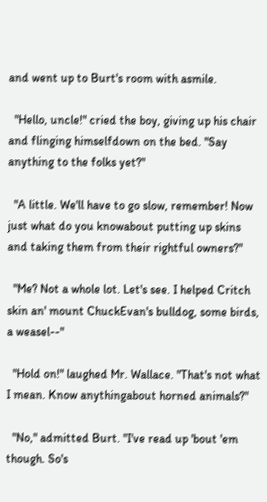and went up to Burt's room with asmile.

  "Hello, uncle!" cried the boy, giving up his chair and flinging himselfdown on the bed. "Say anything to the folks yet?"

  "A little. We'll have to go slow, remember! Now just what do you knowabout putting up skins and taking them from their rightful owners?"

  "Me? Not a whole lot. Let's see. I helped Critch skin an' mount ChuckEvan's bulldog, some birds, a weasel--"

  "Hold on!" laughed Mr. Wallace. "That's not what I mean. Know anythingabout horned animals?"

  "No," admitted Burt. "I've read up 'bout 'em though. So's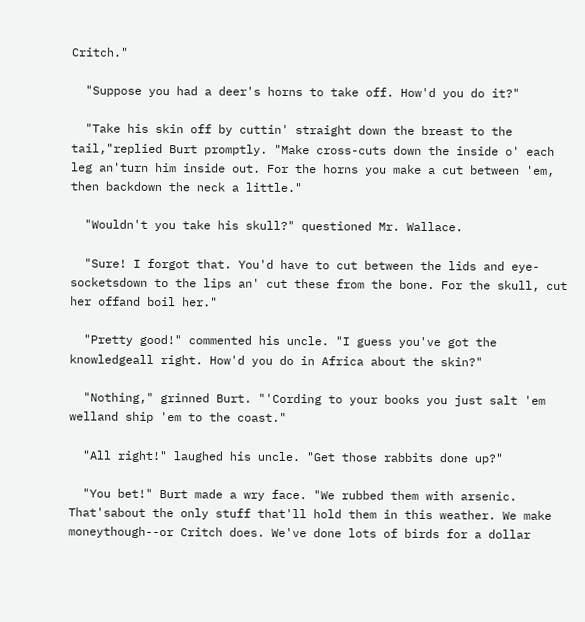Critch."

  "Suppose you had a deer's horns to take off. How'd you do it?"

  "Take his skin off by cuttin' straight down the breast to the tail,"replied Burt promptly. "Make cross-cuts down the inside o' each leg an'turn him inside out. For the horns you make a cut between 'em, then backdown the neck a little."

  "Wouldn't you take his skull?" questioned Mr. Wallace.

  "Sure! I forgot that. You'd have to cut between the lids and eye-socketsdown to the lips an' cut these from the bone. For the skull, cut her offand boil her."

  "Pretty good!" commented his uncle. "I guess you've got the knowledgeall right. How'd you do in Africa about the skin?"

  "Nothing," grinned Burt. "'Cording to your books you just salt 'em welland ship 'em to the coast."

  "All right!" laughed his uncle. "Get those rabbits done up?"

  "You bet!" Burt made a wry face. "We rubbed them with arsenic. That'sabout the only stuff that'll hold them in this weather. We make moneythough--or Critch does. We've done lots of birds for a dollar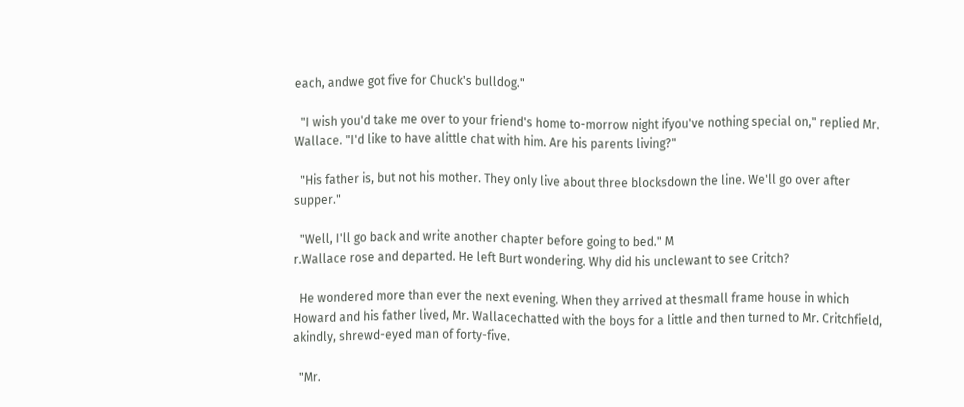each, andwe got five for Chuck's bulldog."

  "I wish you'd take me over to your friend's home to-morrow night ifyou've nothing special on," replied Mr. Wallace. "I'd like to have alittle chat with him. Are his parents living?"

  "His father is, but not his mother. They only live about three blocksdown the line. We'll go over after supper."

  "Well, I'll go back and write another chapter before going to bed." M
r.Wallace rose and departed. He left Burt wondering. Why did his unclewant to see Critch?

  He wondered more than ever the next evening. When they arrived at thesmall frame house in which Howard and his father lived, Mr. Wallacechatted with the boys for a little and then turned to Mr. Critchfield, akindly, shrewd-eyed man of forty-five.

  "Mr.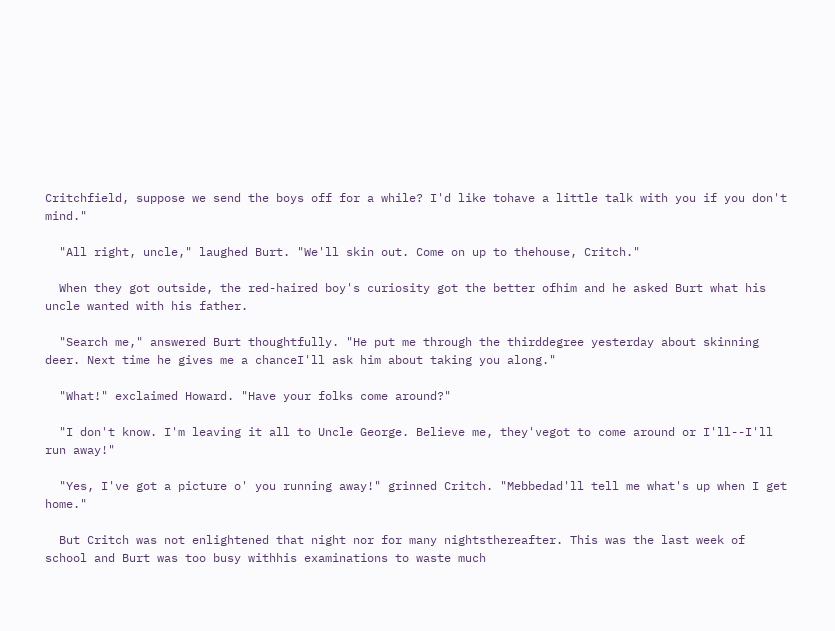Critchfield, suppose we send the boys off for a while? I'd like tohave a little talk with you if you don't mind."

  "All right, uncle," laughed Burt. "We'll skin out. Come on up to thehouse, Critch."

  When they got outside, the red-haired boy's curiosity got the better ofhim and he asked Burt what his uncle wanted with his father.

  "Search me," answered Burt thoughtfully. "He put me through the thirddegree yesterday about skinning deer. Next time he gives me a chanceI'll ask him about taking you along."

  "What!" exclaimed Howard. "Have your folks come around?"

  "I don't know. I'm leaving it all to Uncle George. Believe me, they'vegot to come around or I'll--I'll run away!"

  "Yes, I've got a picture o' you running away!" grinned Critch. "Mebbedad'll tell me what's up when I get home."

  But Critch was not enlightened that night nor for many nightsthereafter. This was the last week of school and Burt was too busy withhis examinations to waste much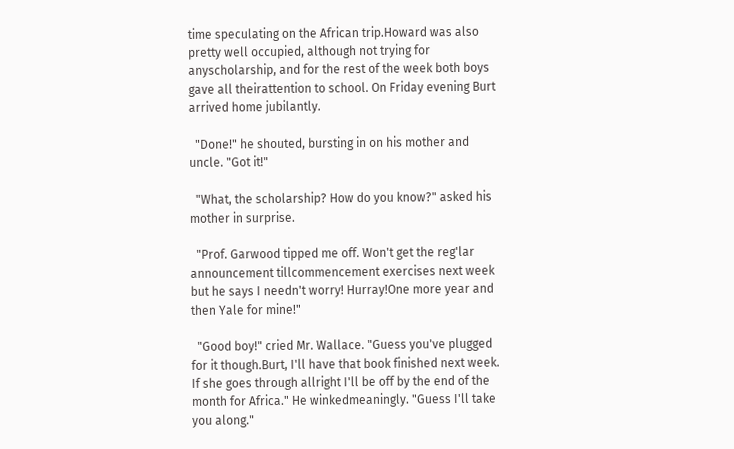time speculating on the African trip.Howard was also pretty well occupied, although not trying for anyscholarship, and for the rest of the week both boys gave all theirattention to school. On Friday evening Burt arrived home jubilantly.

  "Done!" he shouted, bursting in on his mother and uncle. "Got it!"

  "What, the scholarship? How do you know?" asked his mother in surprise.

  "Prof. Garwood tipped me off. Won't get the reg'lar announcement tillcommencement exercises next week but he says I needn't worry! Hurray!One more year and then Yale for mine!"

  "Good boy!" cried Mr. Wallace. "Guess you've plugged for it though.Burt, I'll have that book finished next week. If she goes through allright I'll be off by the end of the month for Africa." He winkedmeaningly. "Guess I'll take you along."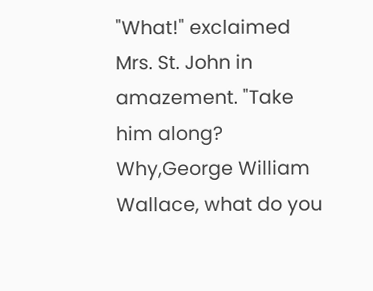"What!" exclaimed Mrs. St. John in amazement. "Take him along? Why,George William Wallace, what do you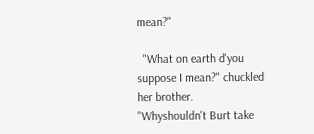mean?"

  "What on earth d'you suppose I mean?" chuckled her brother. "Whyshouldn't Burt take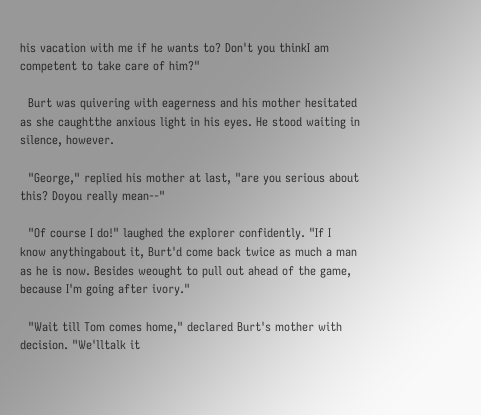his vacation with me if he wants to? Don't you thinkI am competent to take care of him?"

  Burt was quivering with eagerness and his mother hesitated as she caughtthe anxious light in his eyes. He stood waiting in silence, however.

  "George," replied his mother at last, "are you serious about this? Doyou really mean--"

  "Of course I do!" laughed the explorer confidently. "If I know anythingabout it, Burt'd come back twice as much a man as he is now. Besides weought to pull out ahead of the game, because I'm going after ivory."

  "Wait till Tom comes home," declared Burt's mother with decision. "We'lltalk it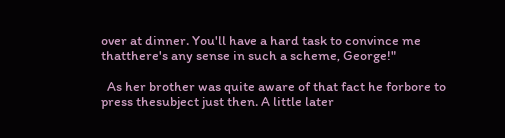over at dinner. You'll have a hard task to convince me thatthere's any sense in such a scheme, George!"

  As her brother was quite aware of that fact he forbore to press thesubject just then. A little later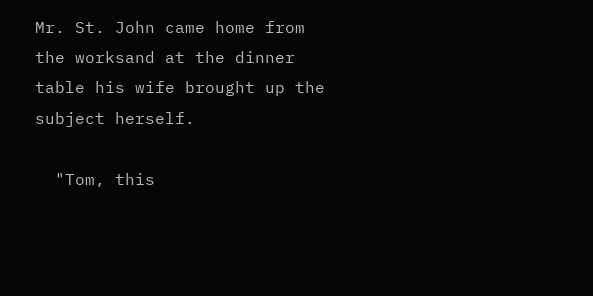Mr. St. John came home from the worksand at the dinner table his wife brought up the subject herself.

  "Tom, this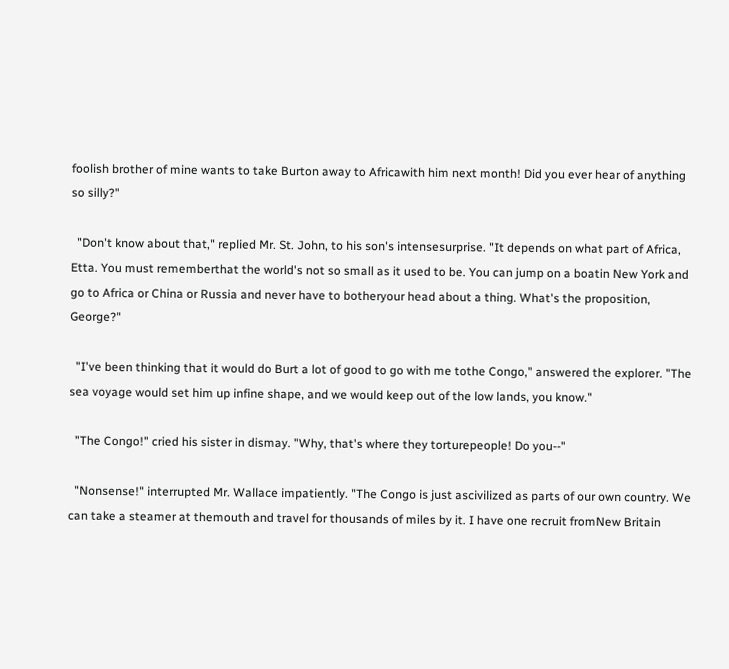foolish brother of mine wants to take Burton away to Africawith him next month! Did you ever hear of anything so silly?"

  "Don't know about that," replied Mr. St. John, to his son's intensesurprise. "It depends on what part of Africa, Etta. You must rememberthat the world's not so small as it used to be. You can jump on a boatin New York and go to Africa or China or Russia and never have to botheryour head about a thing. What's the proposition, George?"

  "I've been thinking that it would do Burt a lot of good to go with me tothe Congo," answered the explorer. "The sea voyage would set him up infine shape, and we would keep out of the low lands, you know."

  "The Congo!" cried his sister in dismay. "Why, that's where they torturepeople! Do you--"

  "Nonsense!" interrupted Mr. Wallace impatiently. "The Congo is just ascivilized as parts of our own country. We can take a steamer at themouth and travel for thousands of miles by it. I have one recruit fromNew Britain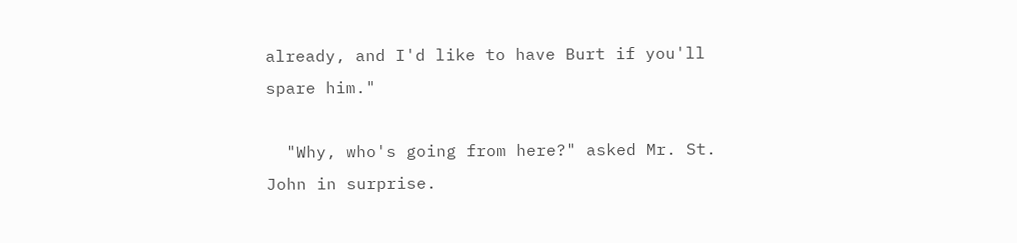already, and I'd like to have Burt if you'll spare him."

  "Why, who's going from here?" asked Mr. St. John in surprise.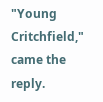"Young Critchfield," came the reply.